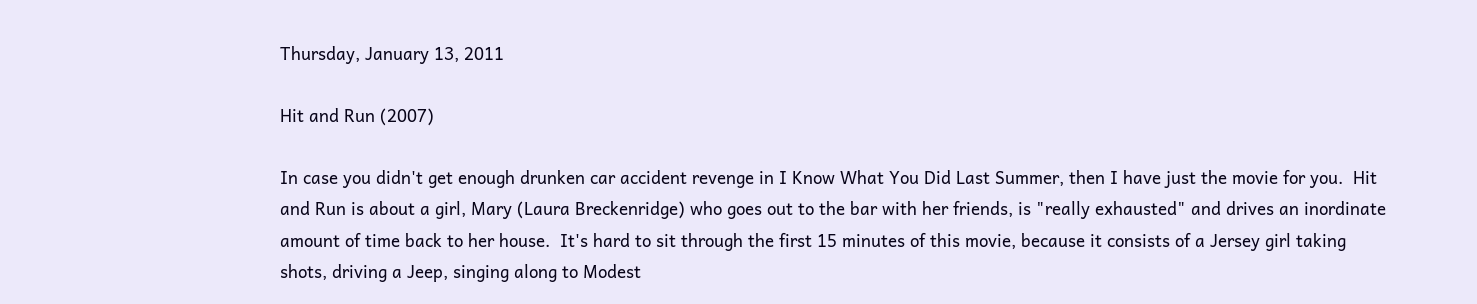Thursday, January 13, 2011

Hit and Run (2007)

In case you didn't get enough drunken car accident revenge in I Know What You Did Last Summer, then I have just the movie for you.  Hit and Run is about a girl, Mary (Laura Breckenridge) who goes out to the bar with her friends, is "really exhausted" and drives an inordinate amount of time back to her house.  It's hard to sit through the first 15 minutes of this movie, because it consists of a Jersey girl taking shots, driving a Jeep, singing along to Modest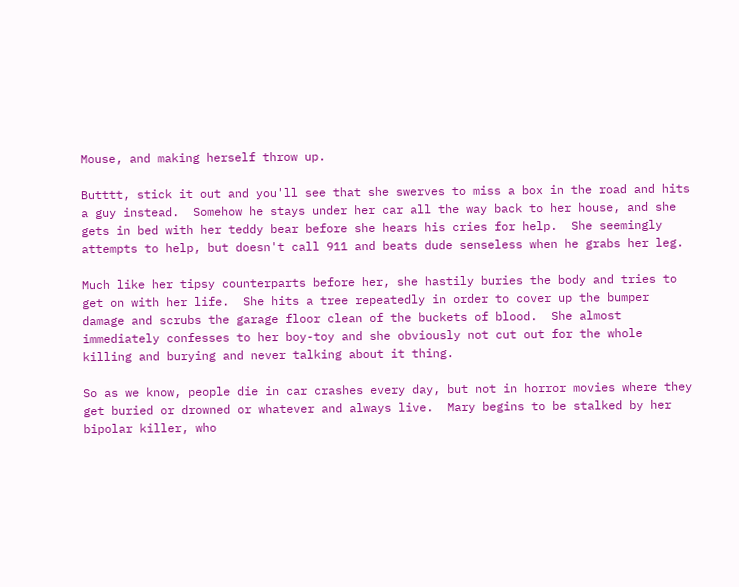Mouse, and making herself throw up.

Butttt, stick it out and you'll see that she swerves to miss a box in the road and hits a guy instead.  Somehow he stays under her car all the way back to her house, and she gets in bed with her teddy bear before she hears his cries for help.  She seemingly attempts to help, but doesn't call 911 and beats dude senseless when he grabs her leg.

Much like her tipsy counterparts before her, she hastily buries the body and tries to get on with her life.  She hits a tree repeatedly in order to cover up the bumper damage and scrubs the garage floor clean of the buckets of blood.  She almost immediately confesses to her boy-toy and she obviously not cut out for the whole killing and burying and never talking about it thing.

So as we know, people die in car crashes every day, but not in horror movies where they get buried or drowned or whatever and always live.  Mary begins to be stalked by her bipolar killer, who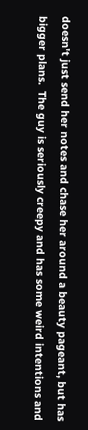doesn't just send her notes and chase her around a beauty pageant, but has bigger plans.  The guy is seriously creepy and has some weird intentions and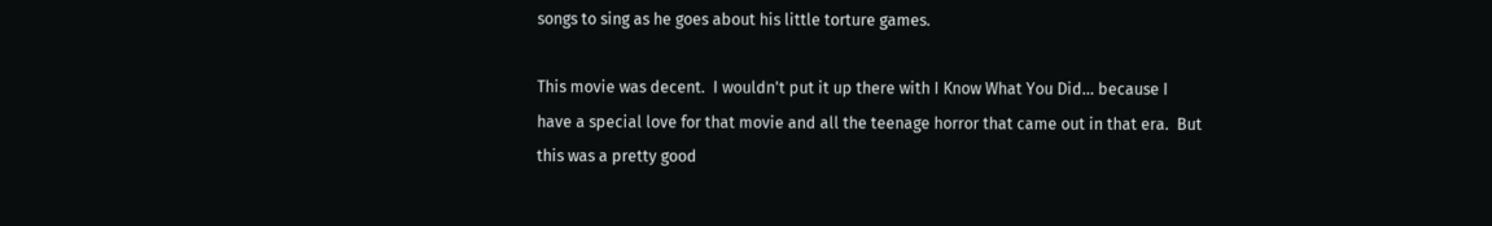songs to sing as he goes about his little torture games.

This movie was decent.  I wouldn't put it up there with I Know What You Did... because I have a special love for that movie and all the teenage horror that came out in that era.  But this was a pretty good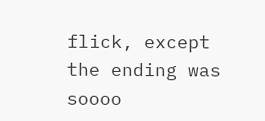flick, except the ending was soooo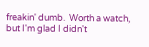freakin' dumb.  Worth a watch, but I'm glad I didn't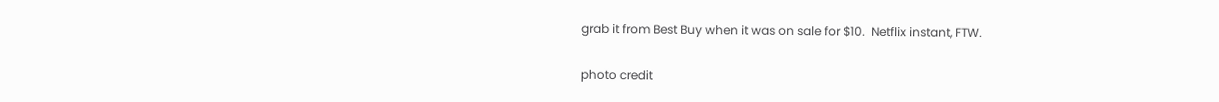grab it from Best Buy when it was on sale for $10.  Netflix instant, FTW.

photo credit